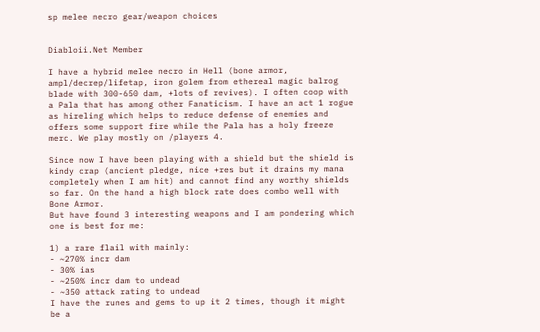sp melee necro gear/weapon choices


Diabloii.Net Member

I have a hybrid melee necro in Hell (bone armor, ampl/decrep/lifetap, iron golem from ethereal magic balrog blade with 300-650 dam, +lots of revives). I often coop with a Pala that has among other Fanaticism. I have an act 1 rogue as hireling which helps to reduce defense of enemies and offers some support fire while the Pala has a holy freeze merc. We play mostly on /players 4.

Since now I have been playing with a shield but the shield is kindy crap (ancient pledge, nice +res but it drains my mana completely when I am hit) and cannot find any worthy shields so far. On the hand a high block rate does combo well with Bone Armor.
But have found 3 interesting weapons and I am pondering which one is best for me:

1) a rare flail with mainly:
- ~270% incr dam
- 30% ias
- ~250% incr dam to undead
- ~350 attack rating to undead
I have the runes and gems to up it 2 times, though it might be a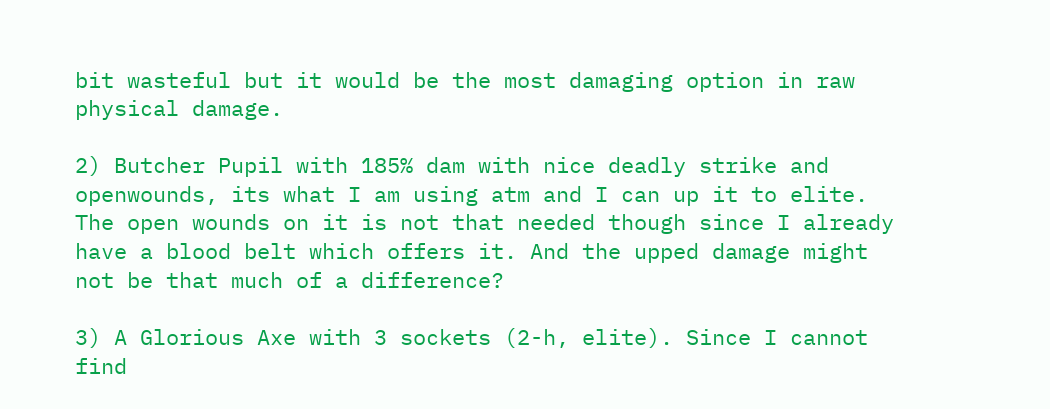bit wasteful but it would be the most damaging option in raw physical damage.

2) Butcher Pupil with 185% dam with nice deadly strike and openwounds, its what I am using atm and I can up it to elite. The open wounds on it is not that needed though since I already have a blood belt which offers it. And the upped damage might not be that much of a difference?

3) A Glorious Axe with 3 sockets (2-h, elite). Since I cannot find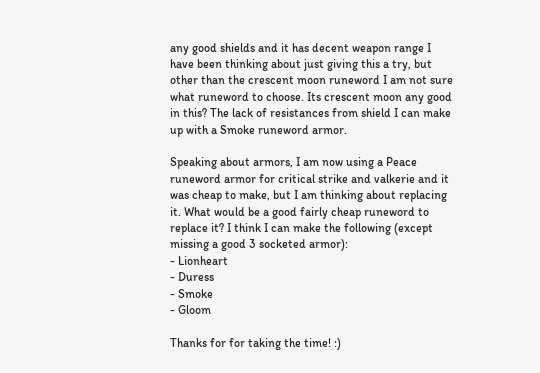any good shields and it has decent weapon range I have been thinking about just giving this a try, but other than the crescent moon runeword I am not sure what runeword to choose. Its crescent moon any good in this? The lack of resistances from shield I can make up with a Smoke runeword armor.

Speaking about armors, I am now using a Peace runeword armor for critical strike and valkerie and it was cheap to make, but I am thinking about replacing it. What would be a good fairly cheap runeword to replace it? I think I can make the following (except missing a good 3 socketed armor):
- Lionheart
- Duress
- Smoke
- Gloom

Thanks for for taking the time! :)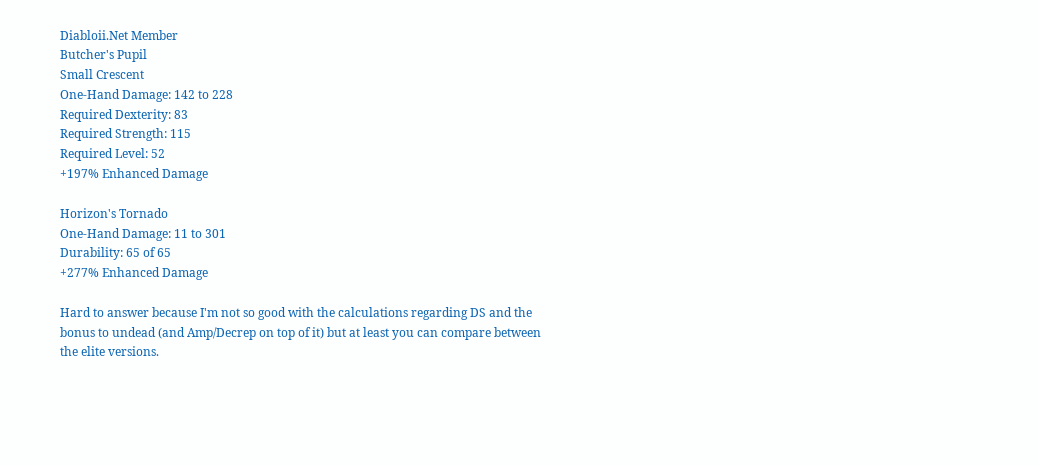Diabloii.Net Member
Butcher's Pupil
Small Crescent
One-Hand Damage: 142 to 228
Required Dexterity: 83
Required Strength: 115
Required Level: 52
+197% Enhanced Damage

Horizon's Tornado
One-Hand Damage: 11 to 301
Durability: 65 of 65
+277% Enhanced Damage

Hard to answer because I'm not so good with the calculations regarding DS and the bonus to undead (and Amp/Decrep on top of it) but at least you can compare between the elite versions.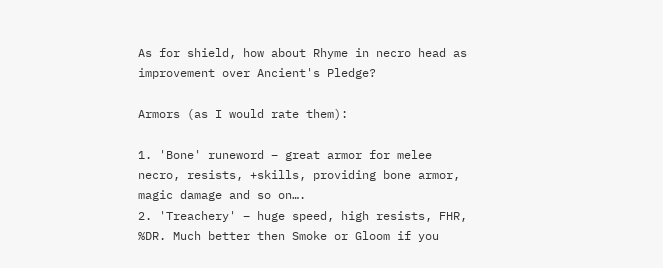As for shield, how about Rhyme in necro head as improvement over Ancient's Pledge?

Armors (as I would rate them):

1. 'Bone' runeword – great armor for melee necro, resists, +skills, providing bone armor, magic damage and so on….
2. 'Treachery' – huge speed, high resists, FHR, %DR. Much better then Smoke or Gloom if you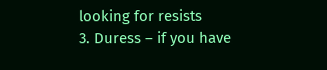looking for resists
3. Duress – if you have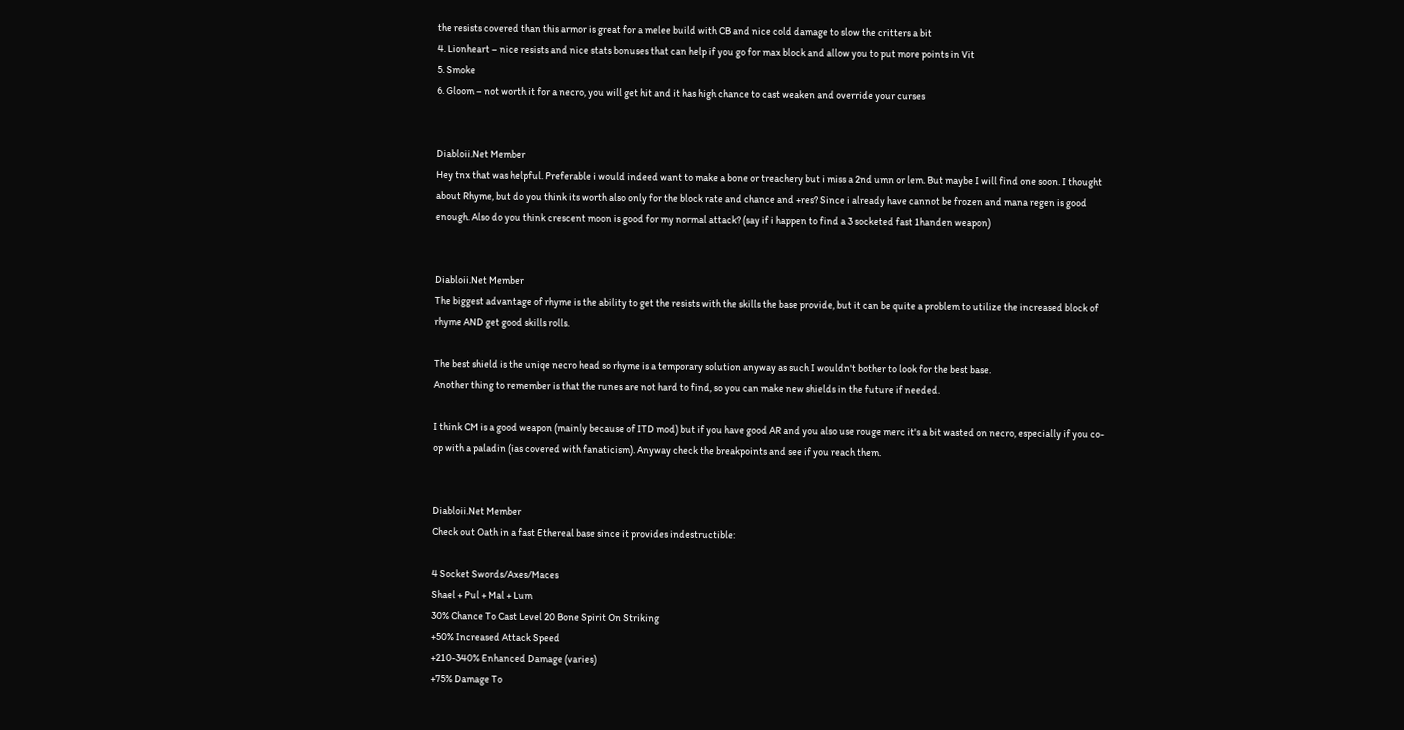the resists covered than this armor is great for a melee build with CB and nice cold damage to slow the critters a bit
4. Lionheart – nice resists and nice stats bonuses that can help if you go for max block and allow you to put more points in Vit
5. Smoke
6. Gloom – not worth it for a necro, you will get hit and it has high chance to cast weaken and override your curses


Diabloii.Net Member
Hey tnx that was helpful. Preferable i would indeed want to make a bone or treachery but i miss a 2nd umn or lem. But maybe I will find one soon. I thought about Rhyme, but do you think its worth also only for the block rate and chance and +res? Since i already have cannot be frozen and mana regen is good enough. Also do you think crescent moon is good for my normal attack? (say if i happen to find a 3 socketed fast 1handen weapon)


Diabloii.Net Member
The biggest advantage of rhyme is the ability to get the resists with the skills the base provide, but it can be quite a problem to utilize the increased block of rhyme AND get good skills rolls.

The best shield is the uniqe necro head so rhyme is a temporary solution anyway as such I wouldn't bother to look for the best base.
Another thing to remember is that the runes are not hard to find, so you can make new shields in the future if needed.

I think CM is a good weapon (mainly because of ITD mod) but if you have good AR and you also use rouge merc it's a bit wasted on necro, especially if you co-op with a paladin (ias covered with fanaticism). Anyway check the breakpoints and see if you reach them.


Diabloii.Net Member
Check out Oath in a fast Ethereal base since it provides indestructible:

4 Socket Swords/Axes/Maces
Shael + Pul + Mal + Lum
30% Chance To Cast Level 20 Bone Spirit On Striking
+50% Increased Attack Speed
+210-340% Enhanced Damage (varies)
+75% Damage To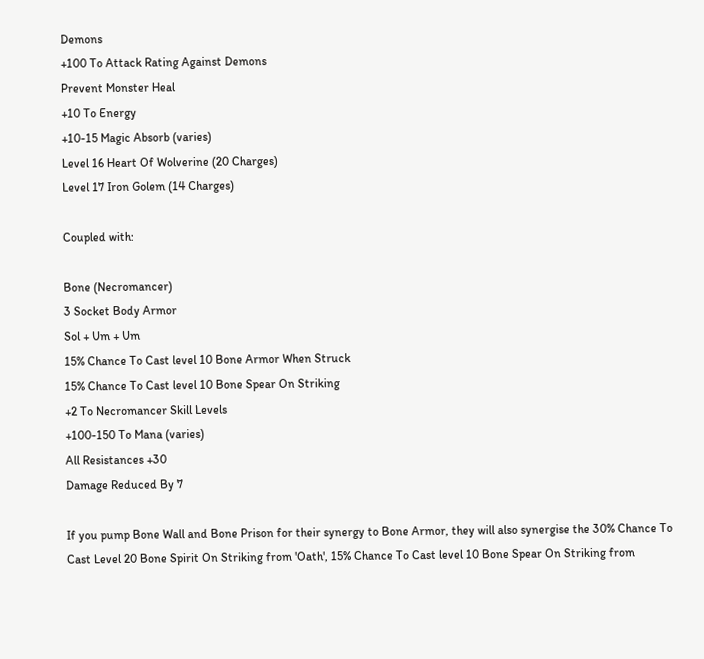Demons
+100 To Attack Rating Against Demons
Prevent Monster Heal
+10 To Energy
+10-15 Magic Absorb (varies)
Level 16 Heart Of Wolverine (20 Charges)
Level 17 Iron Golem (14 Charges)

Coupled with:

Bone (Necromancer)
3 Socket Body Armor
Sol + Um + Um
15% Chance To Cast level 10 Bone Armor When Struck
15% Chance To Cast level 10 Bone Spear On Striking
+2 To Necromancer Skill Levels
+100-150 To Mana (varies)
All Resistances +30
Damage Reduced By 7

If you pump Bone Wall and Bone Prison for their synergy to Bone Armor, they will also synergise the 30% Chance To Cast Level 20 Bone Spirit On Striking from 'Oath', 15% Chance To Cast level 10 Bone Spear On Striking from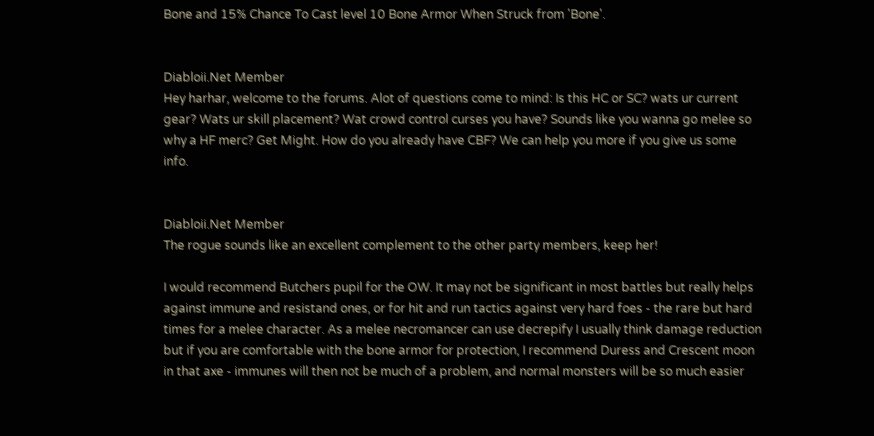Bone and 15% Chance To Cast level 10 Bone Armor When Struck from 'Bone'.


Diabloii.Net Member
Hey harhar, welcome to the forums. Alot of questions come to mind: Is this HC or SC? wats ur current gear? Wats ur skill placement? Wat crowd control curses you have? Sounds like you wanna go melee so why a HF merc? Get Might. How do you already have CBF? We can help you more if you give us some info.


Diabloii.Net Member
The rogue sounds like an excellent complement to the other party members, keep her!

I would recommend Butchers pupil for the OW. It may not be significant in most battles but really helps against immune and resistand ones, or for hit and run tactics against very hard foes - the rare but hard times for a melee character. As a melee necromancer can use decrepify I usually think damage reduction but if you are comfortable with the bone armor for protection, I recommend Duress and Crescent moon in that axe - immunes will then not be much of a problem, and normal monsters will be so much easier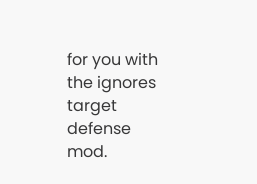for you with the ignores target defense mod.